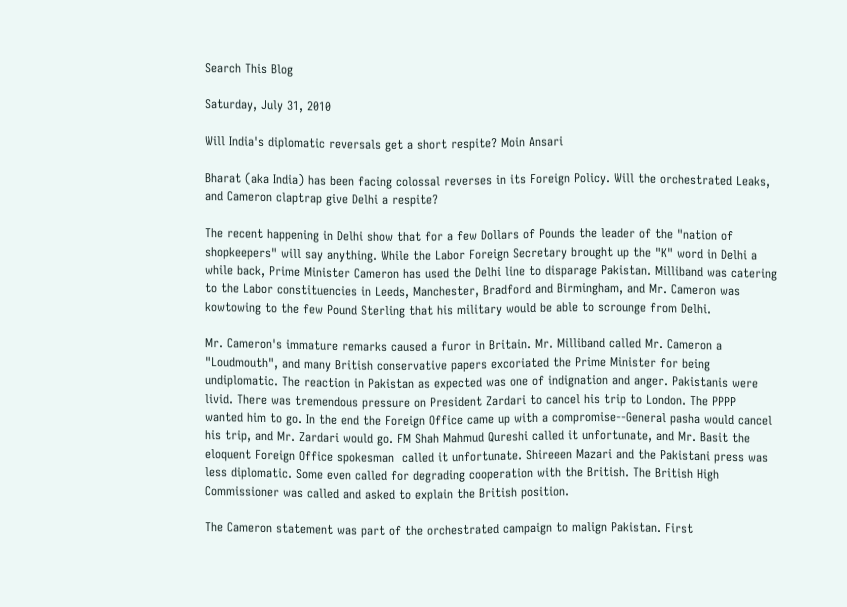Search This Blog

Saturday, July 31, 2010

Will India's diplomatic reversals get a short respite? Moin Ansari

Bharat (aka India) has been facing colossal reverses in its Foreign Policy. Will the orchestrated Leaks, and Cameron claptrap give Delhi a respite?

The recent happening in Delhi show that for a few Dollars of Pounds the leader of the "nation of shopkeepers" will say anything. While the Labor Foreign Secretary brought up the "K" word in Delhi a while back, Prime Minister Cameron has used the Delhi line to disparage Pakistan. Milliband was catering to the Labor constituencies in Leeds, Manchester, Bradford and Birmingham, and Mr. Cameron was kowtowing to the few Pound Sterling that his military would be able to scrounge from Delhi.

Mr. Cameron's immature remarks caused a furor in Britain. Mr. Milliband called Mr. Cameron a "Loudmouth", and many British conservative papers excoriated the Prime Minister for being undiplomatic. The reaction in Pakistan as expected was one of indignation and anger. Pakistanis were livid. There was tremendous pressure on President Zardari to cancel his trip to London. The PPPP wanted him to go. In the end the Foreign Office came up with a compromise--General pasha would cancel his trip, and Mr. Zardari would go. FM Shah Mahmud Qureshi called it unfortunate, and Mr. Basit the eloquent Foreign Office spokesman  called it unfortunate. Shireeen Mazari and the Pakistani press was less diplomatic. Some even called for degrading cooperation with the British. The British High Commissioner was called and asked to explain the British position.

The Cameron statement was part of the orchestrated campaign to malign Pakistan. First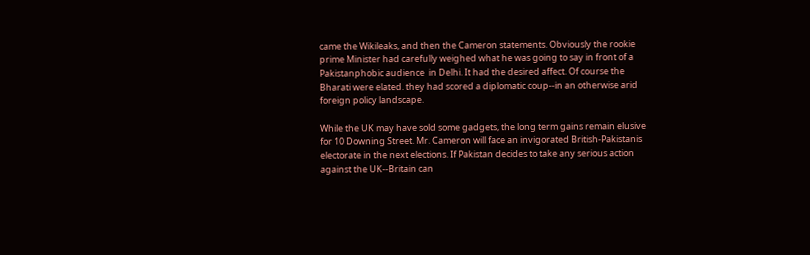came the Wikileaks, and then the Cameron statements. Obviously the rookie prime Minister had carefully weighed what he was going to say in front of a Pakistanphobic audience  in Delhi. It had the desired affect. Of course the Bharati were elated. they had scored a diplomatic coup--in an otherwise arid foreign policy landscape.

While the UK may have sold some gadgets, the long term gains remain elusive for 10 Downing Street. Mr. Cameron will face an invigorated British-Pakistanis electorate in the next elections. If Pakistan decides to take any serious action against the UK--Britain can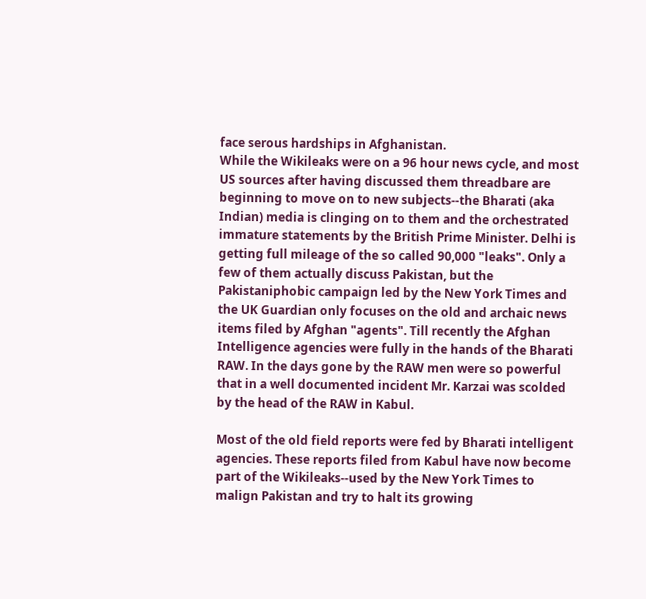face serous hardships in Afghanistan.
While the Wikileaks were on a 96 hour news cycle, and most US sources after having discussed them threadbare are beginning to move on to new subjects--the Bharati (aka Indian) media is clinging on to them and the orchestrated immature statements by the British Prime Minister. Delhi is getting full mileage of the so called 90,000 "leaks". Only a few of them actually discuss Pakistan, but the Pakistaniphobic campaign led by the New York Times and the UK Guardian only focuses on the old and archaic news items filed by Afghan "agents". Till recently the Afghan Intelligence agencies were fully in the hands of the Bharati RAW. In the days gone by the RAW men were so powerful that in a well documented incident Mr. Karzai was scolded by the head of the RAW in Kabul.

Most of the old field reports were fed by Bharati intelligent agencies. These reports filed from Kabul have now become part of the Wikileaks--used by the New York Times to malign Pakistan and try to halt its growing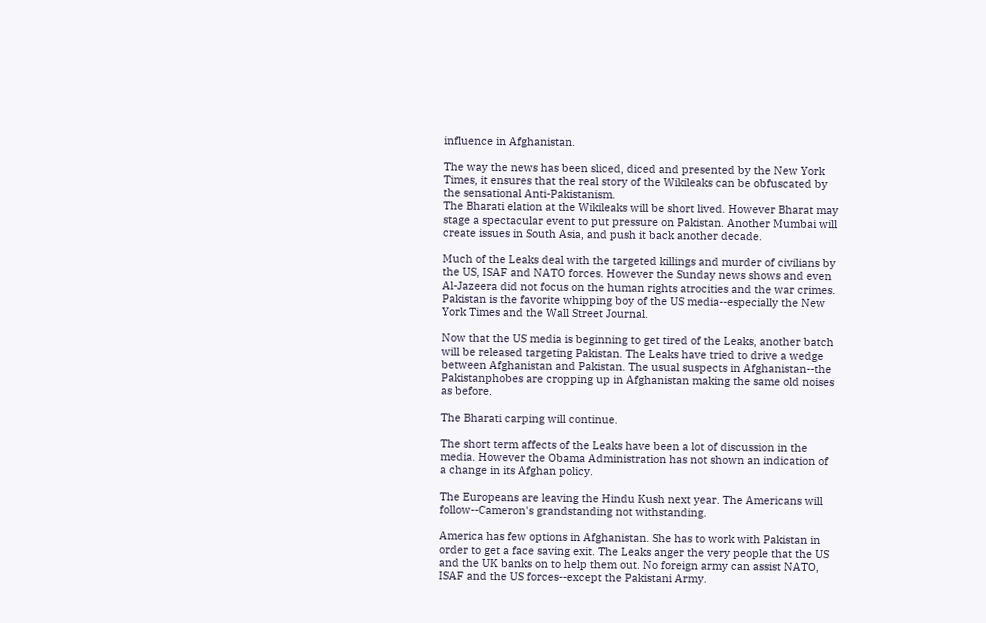influence in Afghanistan.

The way the news has been sliced, diced and presented by the New York Times, it ensures that the real story of the Wikileaks can be obfuscated by the sensational Anti-Pakistanism.
The Bharati elation at the Wikileaks will be short lived. However Bharat may stage a spectacular event to put pressure on Pakistan. Another Mumbai will create issues in South Asia, and push it back another decade.

Much of the Leaks deal with the targeted killings and murder of civilians by the US, ISAF and NATO forces. However the Sunday news shows and even Al-Jazeera did not focus on the human rights atrocities and the war crimes. Pakistan is the favorite whipping boy of the US media--especially the New York Times and the Wall Street Journal.

Now that the US media is beginning to get tired of the Leaks, another batch will be released targeting Pakistan. The Leaks have tried to drive a wedge between Afghanistan and Pakistan. The usual suspects in Afghanistan--the Pakistanphobes are cropping up in Afghanistan making the same old noises as before.

The Bharati carping will continue.

The short term affects of the Leaks have been a lot of discussion in the media. However the Obama Administration has not shown an indication of a change in its Afghan policy.

The Europeans are leaving the Hindu Kush next year. The Americans will follow--Cameron's grandstanding not withstanding.

America has few options in Afghanistan. She has to work with Pakistan in order to get a face saving exit. The Leaks anger the very people that the US and the UK banks on to help them out. No foreign army can assist NATO, ISAF and the US forces--except the Pakistani Army.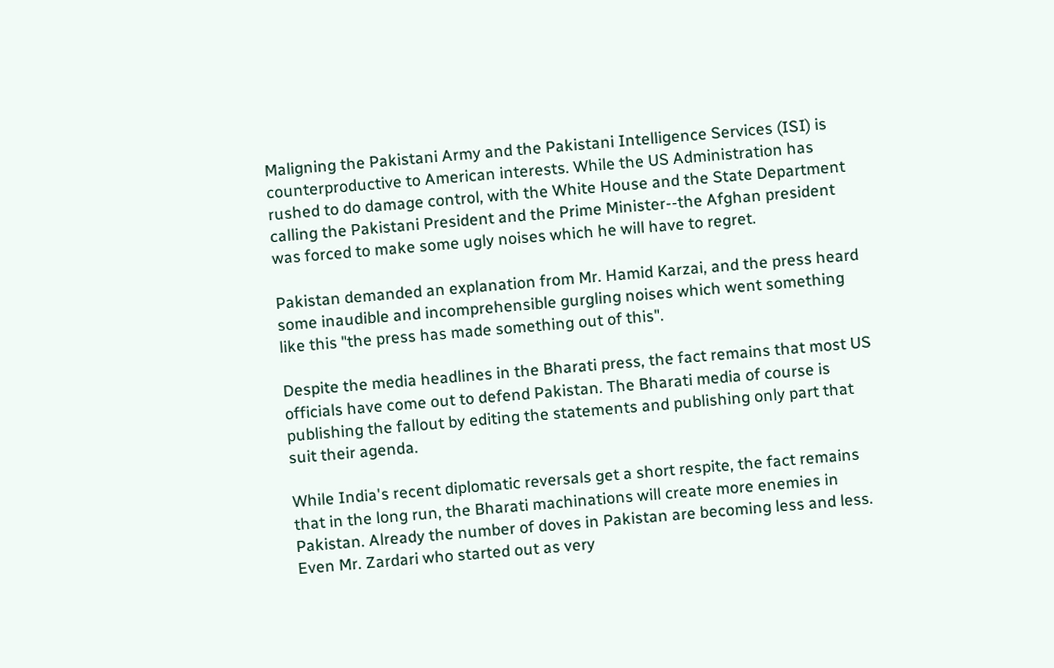Maligning the Pakistani Army and the Pakistani Intelligence Services (ISI) is counterproductive to American interests. While the US Administration has rushed to do damage control, with the White House and the State Department calling the Pakistani President and the Prime Minister--the Afghan president was forced to make some ugly noises which he will have to regret.

Pakistan demanded an explanation from Mr. Hamid Karzai, and the press heard some inaudible and incomprehensible gurgling noises which went something like this "the press has made something out of this".

Despite the media headlines in the Bharati press, the fact remains that most US officials have come out to defend Pakistan. The Bharati media of course is publishing the fallout by editing the statements and publishing only part that suit their agenda.

While India's recent diplomatic reversals get a short respite, the fact remains that in the long run, the Bharati machinations will create more enemies in Pakistan. Already the number of doves in Pakistan are becoming less and less. Even Mr. Zardari who started out as very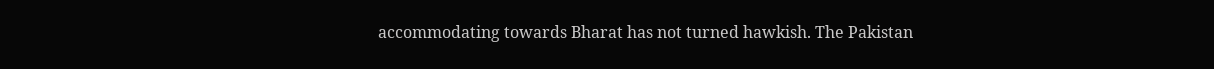accommodating towards Bharat has not turned hawkish. The Pakistan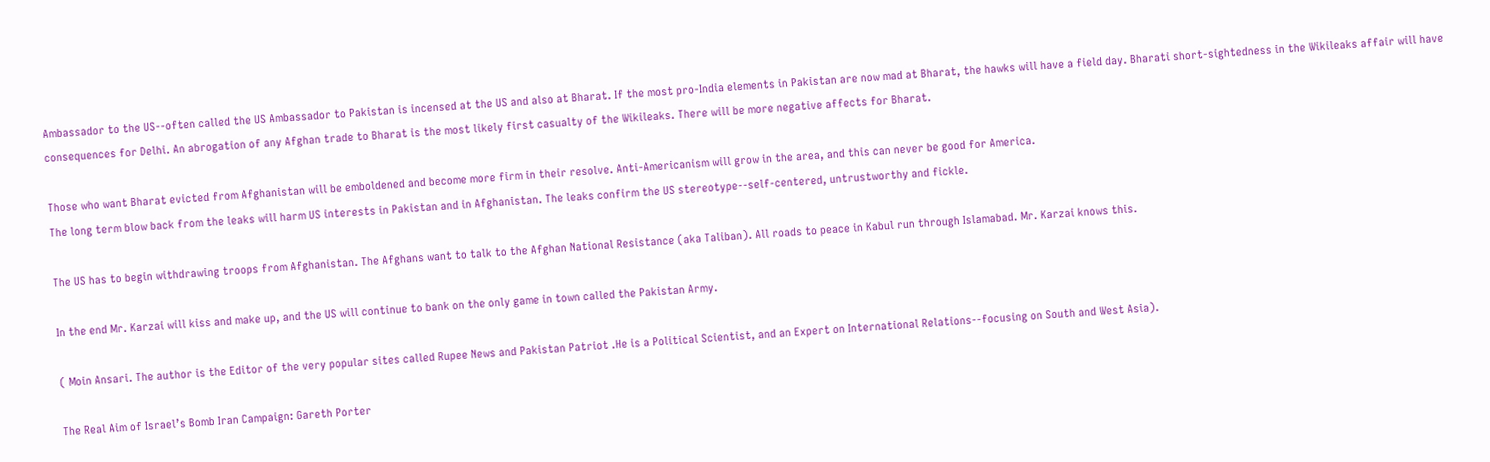Ambassador to the US--often called the US Ambassador to Pakistan is incensed at the US and also at Bharat. If the most pro-India elements in Pakistan are now mad at Bharat, the hawks will have a field day. Bharati short-sightedness in the Wikileaks affair will have consequences for Delhi. An abrogation of any Afghan trade to Bharat is the most likely first casualty of the Wikileaks. There will be more negative affects for Bharat.

Those who want Bharat evicted from Afghanistan will be emboldened and become more firm in their resolve. Anti-Americanism will grow in the area, and this can never be good for America.
The long term blow back from the leaks will harm US interests in Pakistan and in Afghanistan. The leaks confirm the US stereotype--self-centered, untrustworthy and fickle.

The US has to begin withdrawing troops from Afghanistan. The Afghans want to talk to the Afghan National Resistance (aka Taliban). All roads to peace in Kabul run through Islamabad. Mr. Karzai knows this.

In the end Mr. Karzai will kiss and make up, and the US will continue to bank on the only game in town called the Pakistan Army.

( Moin Ansari. The author is the Editor of the very popular sites called Rupee News and Pakistan Patriot .He is a Political Scientist, and an Expert on International Relations--focusing on South and West Asia).

The Real Aim of Israel’s Bomb Iran Campaign: Gareth Porter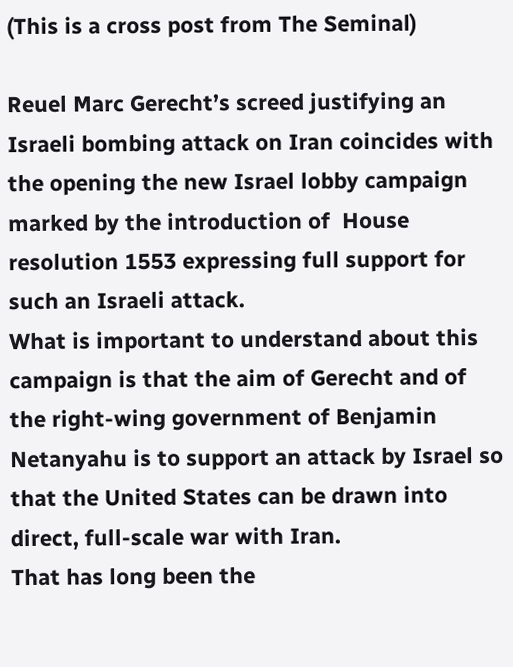(This is a cross post from The Seminal)

Reuel Marc Gerecht’s screed justifying an Israeli bombing attack on Iran coincides with the opening the new Israel lobby campaign marked by the introduction of  House resolution 1553 expressing full support for such an Israeli attack.
What is important to understand about this campaign is that the aim of Gerecht and of the right-wing government of Benjamin Netanyahu is to support an attack by Israel so that the United States can be drawn into direct, full-scale war with Iran.
That has long been the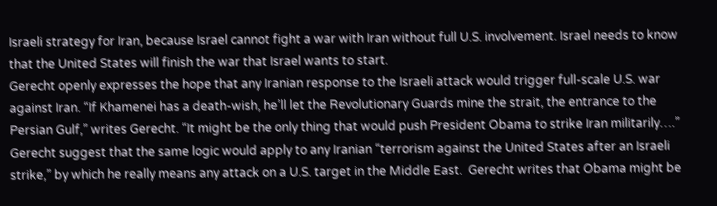Israeli strategy for Iran, because Israel cannot fight a war with Iran without full U.S. involvement. Israel needs to know that the United States will finish the war that Israel wants to start.
Gerecht openly expresses the hope that any Iranian response to the Israeli attack would trigger full-scale U.S. war against Iran. “If Khamenei has a death-wish, he’ll let the Revolutionary Guards mine the strait, the entrance to the Persian Gulf,” writes Gerecht. “It might be the only thing that would push President Obama to strike Iran militarily….”
Gerecht suggest that the same logic would apply to any Iranian “terrorism against the United States after an Israeli strike,” by which he really means any attack on a U.S. target in the Middle East.  Gerecht writes that Obama might be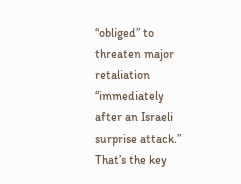“obliged” to threaten major retaliation “immediately after an Israeli surprise attack.”
That’s the key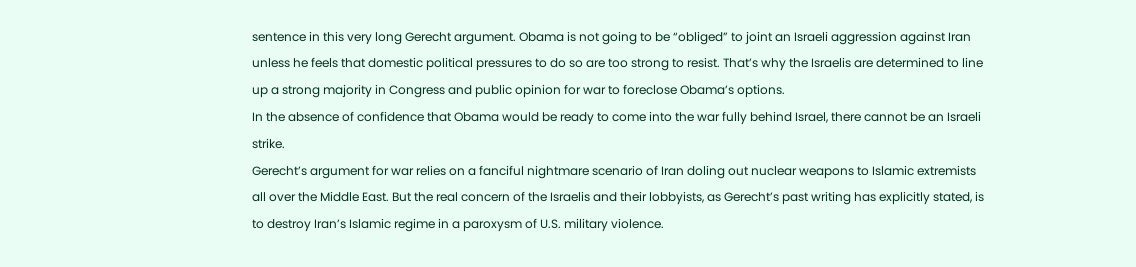sentence in this very long Gerecht argument. Obama is not going to be “obliged” to joint an Israeli aggression against Iran unless he feels that domestic political pressures to do so are too strong to resist. That’s why the Israelis are determined to line up a strong majority in Congress and public opinion for war to foreclose Obama’s options.
In the absence of confidence that Obama would be ready to come into the war fully behind Israel, there cannot be an Israeli strike.
Gerecht’s argument for war relies on a fanciful nightmare scenario of Iran doling out nuclear weapons to Islamic extremists all over the Middle East. But the real concern of the Israelis and their lobbyists, as Gerecht’s past writing has explicitly stated, is to destroy Iran’s Islamic regime in a paroxysm of U.S. military violence.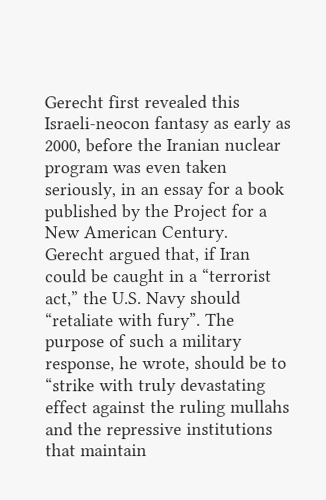Gerecht first revealed this Israeli-neocon fantasy as early as 2000, before the Iranian nuclear program was even taken seriously, in an essay for a book published by the Project for a New American Century.  Gerecht argued that, if Iran could be caught in a “terrorist act,” the U.S. Navy should “retaliate with fury”. The purpose of such a military response, he wrote, should be to “strike with truly devastating effect against the ruling mullahs and the repressive institutions that maintain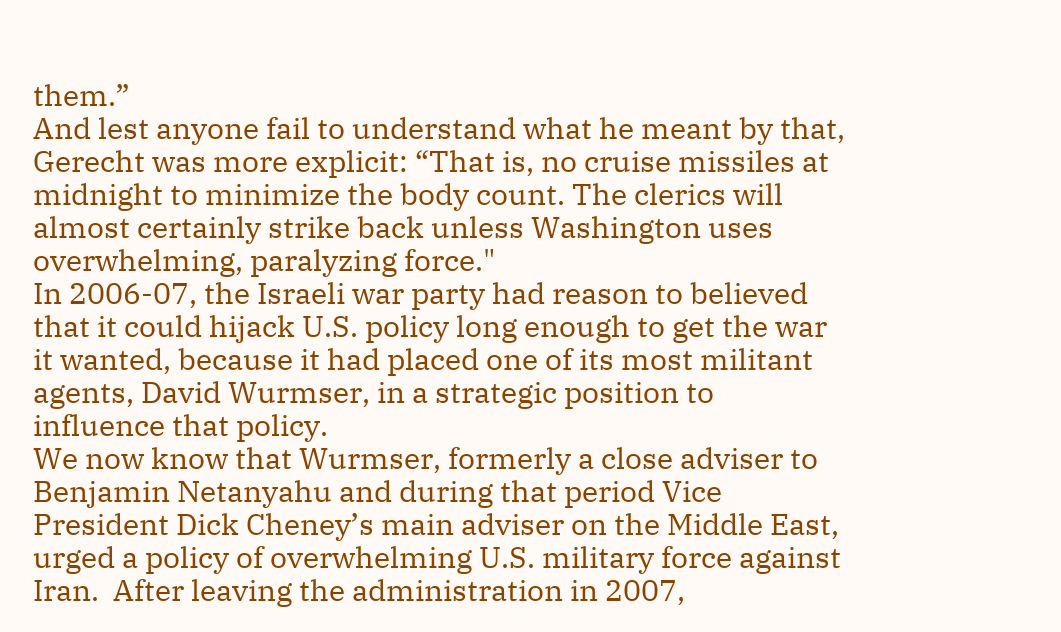them.”
And lest anyone fail to understand what he meant by that, Gerecht was more explicit: “That is, no cruise missiles at midnight to minimize the body count. The clerics will almost certainly strike back unless Washington uses overwhelming, paralyzing force."
In 2006-07, the Israeli war party had reason to believed that it could hijack U.S. policy long enough to get the war it wanted, because it had placed one of its most militant agents, David Wurmser, in a strategic position to influence that policy.
We now know that Wurmser, formerly a close adviser to Benjamin Netanyahu and during that period Vice President Dick Cheney’s main adviser on the Middle East, urged a policy of overwhelming U.S. military force against Iran.  After leaving the administration in 2007,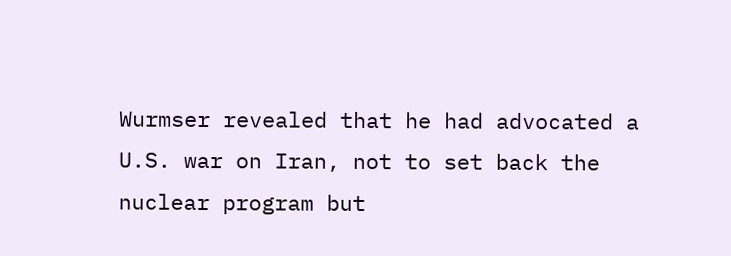Wurmser revealed that he had advocated a U.S. war on Iran, not to set back the nuclear program but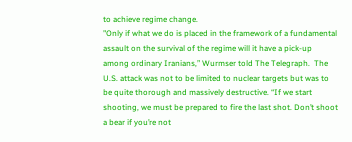to achieve regime change.
"Only if what we do is placed in the framework of a fundamental assault on the survival of the regime will it have a pick-up among ordinary Iranians,” Wurmser told The Telegraph.  The U.S. attack was not to be limited to nuclear targets but was to be quite thorough and massively destructive. “If we start shooting, we must be prepared to fire the last shot. Don’t shoot a bear if you’re not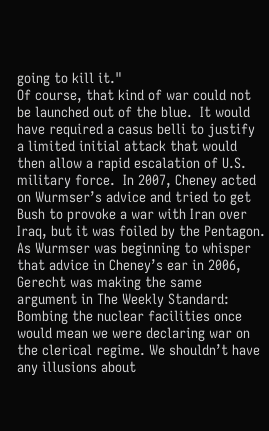going to kill it."
Of course, that kind of war could not be launched out of the blue.  It would have required a casus belli to justify a limited initial attack that would then allow a rapid escalation of U.S. military force.  In 2007, Cheney acted on Wurmser’s advice and tried to get Bush to provoke a war with Iran over Iraq, but it was foiled by the Pentagon.
As Wurmser was beginning to whisper that advice in Cheney’s ear in 2006, Gerecht was making the same argument in The Weekly Standard:
Bombing the nuclear facilities once would mean we were declaring war on the clerical regime. We shouldn’t have any illusions about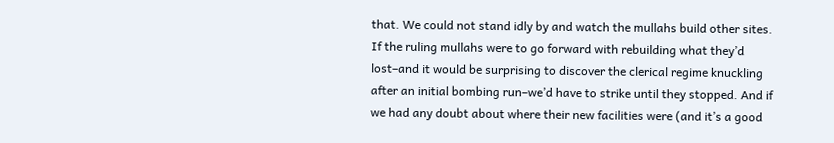that. We could not stand idly by and watch the mullahs build other sites. If the ruling mullahs were to go forward with rebuilding what they’d lost–and it would be surprising to discover the clerical regime knuckling after an initial bombing run–we’d have to strike until they stopped. And if we had any doubt about where their new facilities were (and it’s a good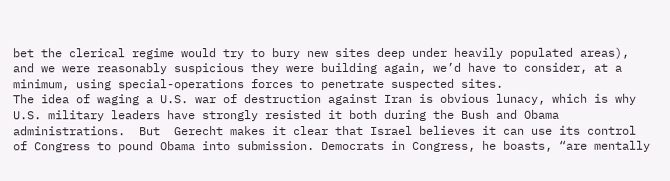bet the clerical regime would try to bury new sites deep under heavily populated areas), and we were reasonably suspicious they were building again, we’d have to consider, at a minimum, using special-operations forces to penetrate suspected sites.
The idea of waging a U.S. war of destruction against Iran is obvious lunacy, which is why U.S. military leaders have strongly resisted it both during the Bush and Obama administrations.  But  Gerecht makes it clear that Israel believes it can use its control of Congress to pound Obama into submission. Democrats in Congress, he boasts, “are mentally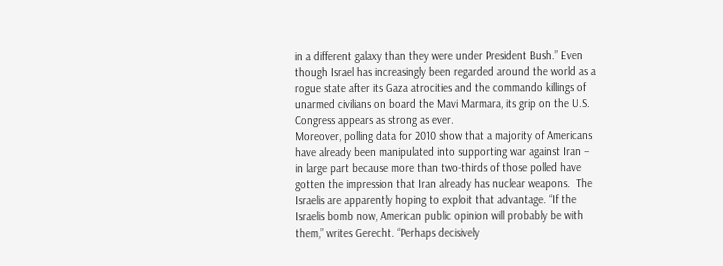in a different galaxy than they were under President Bush.” Even though Israel has increasingly been regarded around the world as a rogue state after its Gaza atrocities and the commando killings of unarmed civilians on board the Mavi Marmara, its grip on the U.S. Congress appears as strong as ever.
Moreover, polling data for 2010 show that a majority of Americans have already been manipulated into supporting war against Iran – in large part because more than two-thirds of those polled have gotten the impression that Iran already has nuclear weapons.  The Israelis are apparently hoping to exploit that advantage. “If the Israelis bomb now, American public opinion will probably be with them,” writes Gerecht. “Perhaps decisively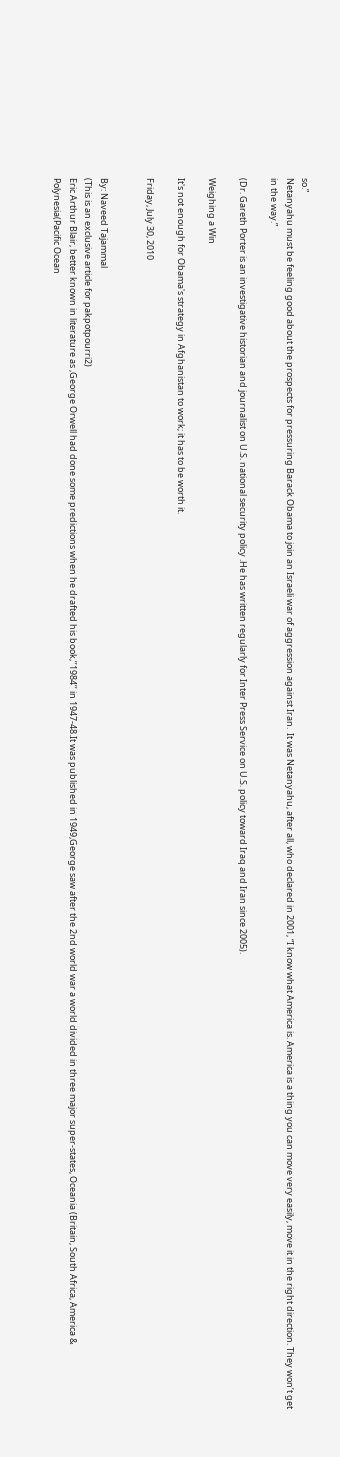so.”
Netanyahu must be feeling good about the prospects for pressuring Barack Obama to join an Israeli war of aggression against Iran.  It was Netanyahu, after all, who declared in 2001, “I know what America is. America is a thing you can move very easily, move it in the right direction. They won’t get in the way.”

(Dr. Gareth Porter is an investigative historian and journalist on U.S. national security policy .He has written regularly for Inter Press Service on U.S. policy toward Iraq and Iran since 2005).

Weighing a Win

It's not enough for Obama's strategy in Afghanistan to work; it has to be worth it.

Friday, July 30, 2010


By: Naveed Tajammal
(This is an exclusive article for pakpotpourri2)
Eric Arthur Blair, better known in literature as ,George Orwell had done some predictions when he drafted his book,’’1984’’ in 1947-48.It was published in 1949,George saw after the 2nd world war a world divided in three major super-states, Oceania (Britain, South Africa, America & Polynesia(Pacific Ocean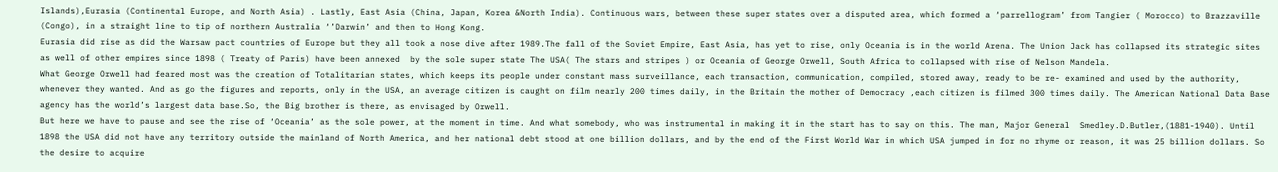Islands),Eurasia (Continental Europe, and North Asia) . Lastly, East Asia (China, Japan, Korea &North India). Continuous wars, between these super states over a disputed area, which formed a ‘parrellogram’ from Tangier ( Morocco) to Brazzaville (Congo), in a straight line to tip of northern Australia ‘’Darwin’ and then to Hong Kong.
Eurasia did rise as did the Warsaw pact countries of Europe but they all took a nose dive after 1989.The fall of the Soviet Empire, East Asia, has yet to rise, only Oceania is in the world Arena. The Union Jack has collapsed its strategic sites as well of other empires since 1898 ( Treaty of Paris) have been annexed  by the sole super state The USA( The stars and stripes ) or Oceania of George Orwell, South Africa to collapsed with rise of Nelson Mandela.
What George Orwell had feared most was the creation of Totalitarian states, which keeps its people under constant mass surveillance, each transaction, communication, compiled, stored away, ready to be re- examined and used by the authority, whenever they wanted. And as go the figures and reports, only in the USA, an average citizen is caught on film nearly 200 times daily, in the Britain the mother of Democracy ,each citizen is filmed 300 times daily. The American National Data Base agency has the world’s largest data base.So, the Big brother is there, as envisaged by Orwell.
But here we have to pause and see the rise of ‘Oceania’ as the sole power, at the moment in time. And what somebody, who was instrumental in making it in the start has to say on this. The man, Major General  Smedley.D.Butler,(1881-1940). Until  1898 the USA did not have any territory outside the mainland of North America, and her national debt stood at one billion dollars, and by the end of the First World War in which USA jumped in for no rhyme or reason, it was 25 billion dollars. So the desire to acquire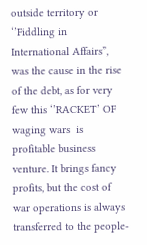outside territory or ‘’Fiddling in International Affairs”, was the cause in the rise of the debt, as for very few this ‘’RACKET’ OF waging wars  is profitable business venture. It brings fancy profits, but the cost of war operations is always transferred to the people-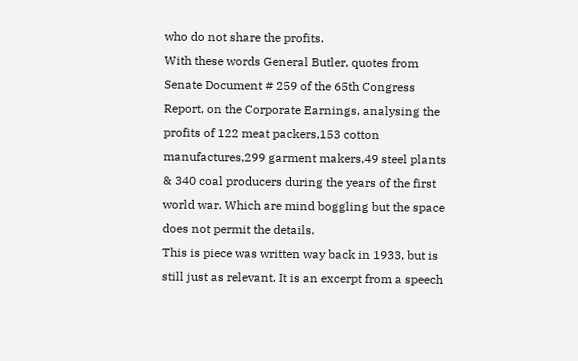who do not share the profits.
With these words General Butler, quotes from Senate Document # 259 of the 65th Congress Report, on the Corporate Earnings, analysing the profits of 122 meat packers,153 cotton manufactures,299 garment makers,49 steel plants & 340 coal producers during the years of the first world war. Which are mind boggling but the space does not permit the details.
This is piece was written way back in 1933, but is still just as relevant. It is an excerpt from a speech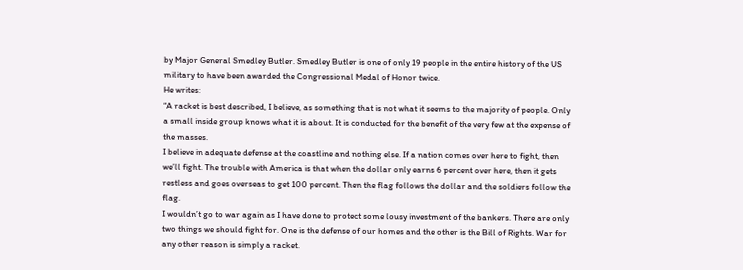by Major General Smedley Butler. Smedley Butler is one of only 19 people in the entire history of the US military to have been awarded the Congressional Medal of Honor twice.
He writes:
“A racket is best described, I believe, as something that is not what it seems to the majority of people. Only a small inside group knows what it is about. It is conducted for the benefit of the very few at the expense of the masses.
I believe in adequate defense at the coastline and nothing else. If a nation comes over here to fight, then we’ll fight. The trouble with America is that when the dollar only earns 6 percent over here, then it gets restless and goes overseas to get 100 percent. Then the flag follows the dollar and the soldiers follow the flag.
I wouldn’t go to war again as I have done to protect some lousy investment of the bankers. There are only two things we should fight for. One is the defense of our homes and the other is the Bill of Rights. War for any other reason is simply a racket.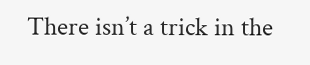There isn’t a trick in the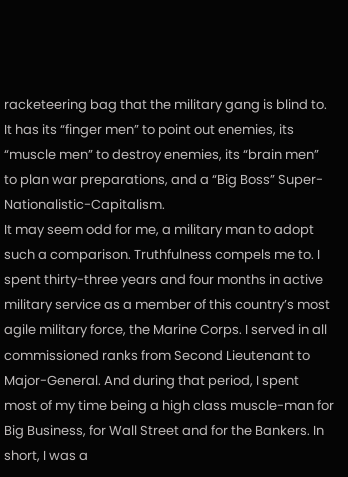racketeering bag that the military gang is blind to. It has its “finger men” to point out enemies, its “muscle men” to destroy enemies, its “brain men” to plan war preparations, and a “Big Boss” Super-Nationalistic-Capitalism.
It may seem odd for me, a military man to adopt such a comparison. Truthfulness compels me to. I spent thirty-three years and four months in active military service as a member of this country’s most agile military force, the Marine Corps. I served in all commissioned ranks from Second Lieutenant to Major-General. And during that period, I spent most of my time being a high class muscle-man for Big Business, for Wall Street and for the Bankers. In short, I was a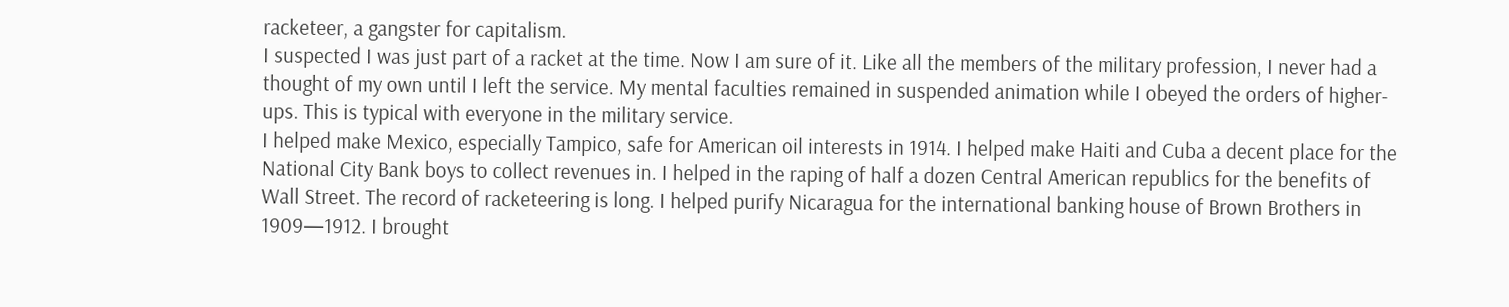racketeer, a gangster for capitalism.
I suspected I was just part of a racket at the time. Now I am sure of it. Like all the members of the military profession, I never had a thought of my own until I left the service. My mental faculties remained in suspended animation while I obeyed the orders of higher-ups. This is typical with everyone in the military service.
I helped make Mexico, especially Tampico, safe for American oil interests in 1914. I helped make Haiti and Cuba a decent place for the National City Bank boys to collect revenues in. I helped in the raping of half a dozen Central American republics for the benefits of Wall Street. The record of racketeering is long. I helped purify Nicaragua for the international banking house of Brown Brothers in 1909—1912. I brought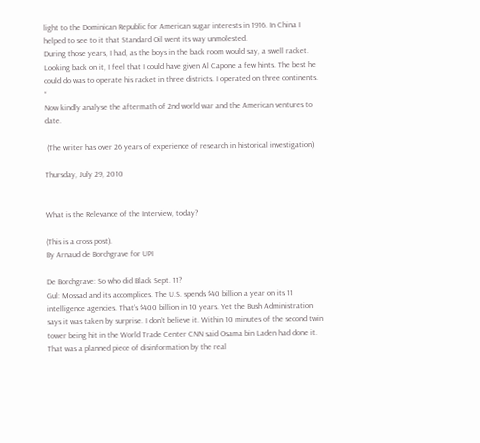light to the Dominican Republic for American sugar interests in 1916. In China I helped to see to it that Standard Oil went its way unmolested.
During those years, I had, as the boys in the back room would say, a swell racket. Looking back on it, I feel that I could have given Al Capone a few hints. The best he could do was to operate his racket in three districts. I operated on three continents. “
Now kindly analyse the aftermath of 2nd world war and the American ventures to date.

 (The writer has over 26 years of experience of research in historical investigation)

Thursday, July 29, 2010


What is the Relevance of the Interview, today?

(This is a cross post).
By Arnaud de Borchgrave for UPI

De Borchgrave: So who did Black Sept. 11?
Gul: Mossad and its accomplices. The U.S. spends $40 billion a year on its 11 intelligence agencies. That’s $400 billion in 10 years. Yet the Bush Administration says it was taken by surprise. I don’t believe it. Within 10 minutes of the second twin tower being hit in the World Trade Center CNN said Osama bin Laden had done it. That was a planned piece of disinformation by the real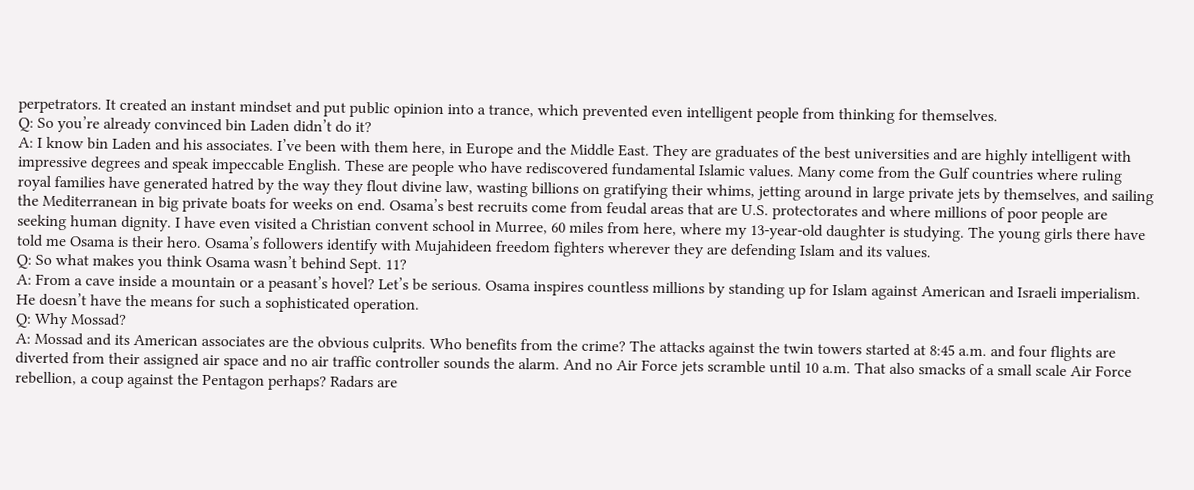perpetrators. It created an instant mindset and put public opinion into a trance, which prevented even intelligent people from thinking for themselves.
Q: So you’re already convinced bin Laden didn’t do it?
A: I know bin Laden and his associates. I’ve been with them here, in Europe and the Middle East. They are graduates of the best universities and are highly intelligent with impressive degrees and speak impeccable English. These are people who have rediscovered fundamental Islamic values. Many come from the Gulf countries where ruling royal families have generated hatred by the way they flout divine law, wasting billions on gratifying their whims, jetting around in large private jets by themselves, and sailing the Mediterranean in big private boats for weeks on end. Osama’s best recruits come from feudal areas that are U.S. protectorates and where millions of poor people are seeking human dignity. I have even visited a Christian convent school in Murree, 60 miles from here, where my 13-year-old daughter is studying. The young girls there have told me Osama is their hero. Osama’s followers identify with Mujahideen freedom fighters wherever they are defending Islam and its values.
Q: So what makes you think Osama wasn’t behind Sept. 11?
A: From a cave inside a mountain or a peasant’s hovel? Let’s be serious. Osama inspires countless millions by standing up for Islam against American and Israeli imperialism. He doesn’t have the means for such a sophisticated operation.
Q: Why Mossad?
A: Mossad and its American associates are the obvious culprits. Who benefits from the crime? The attacks against the twin towers started at 8:45 a.m. and four flights are diverted from their assigned air space and no air traffic controller sounds the alarm. And no Air Force jets scramble until 10 a.m. That also smacks of a small scale Air Force rebellion, a coup against the Pentagon perhaps? Radars are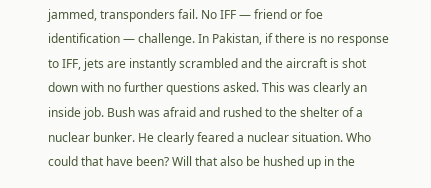jammed, transponders fail. No IFF — friend or foe identification — challenge. In Pakistan, if there is no response to IFF, jets are instantly scrambled and the aircraft is shot down with no further questions asked. This was clearly an inside job. Bush was afraid and rushed to the shelter of a nuclear bunker. He clearly feared a nuclear situation. Who could that have been? Will that also be hushed up in the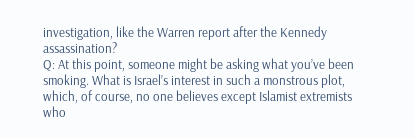investigation, like the Warren report after the Kennedy assassination?
Q: At this point, someone might be asking what you’ve been smoking. What is Israel’s interest in such a monstrous plot, which, of course, no one believes except Islamist extremists who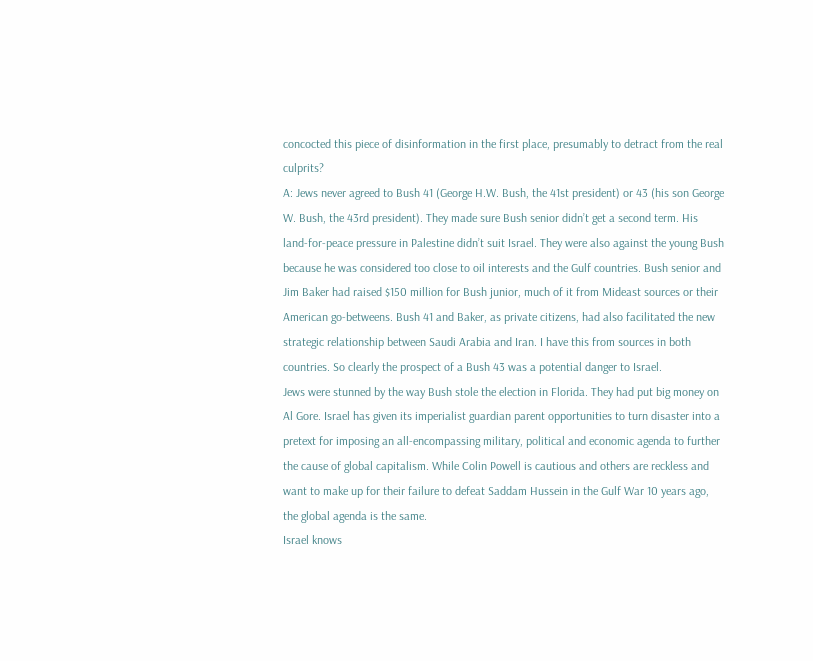concocted this piece of disinformation in the first place, presumably to detract from the real culprits?
A: Jews never agreed to Bush 41 (George H.W. Bush, the 41st president) or 43 (his son George W. Bush, the 43rd president). They made sure Bush senior didn’t get a second term. His land-for-peace pressure in Palestine didn’t suit Israel. They were also against the young Bush because he was considered too close to oil interests and the Gulf countries. Bush senior and Jim Baker had raised $150 million for Bush junior, much of it from Mideast sources or their American go-betweens. Bush 41 and Baker, as private citizens, had also facilitated the new strategic relationship between Saudi Arabia and Iran. I have this from sources in both countries. So clearly the prospect of a Bush 43 was a potential danger to Israel.
Jews were stunned by the way Bush stole the election in Florida. They had put big money on Al Gore. Israel has given its imperialist guardian parent opportunities to turn disaster into a pretext for imposing an all-encompassing military, political and economic agenda to further the cause of global capitalism. While Colin Powell is cautious and others are reckless and want to make up for their failure to defeat Saddam Hussein in the Gulf War 10 years ago, the global agenda is the same.
Israel knows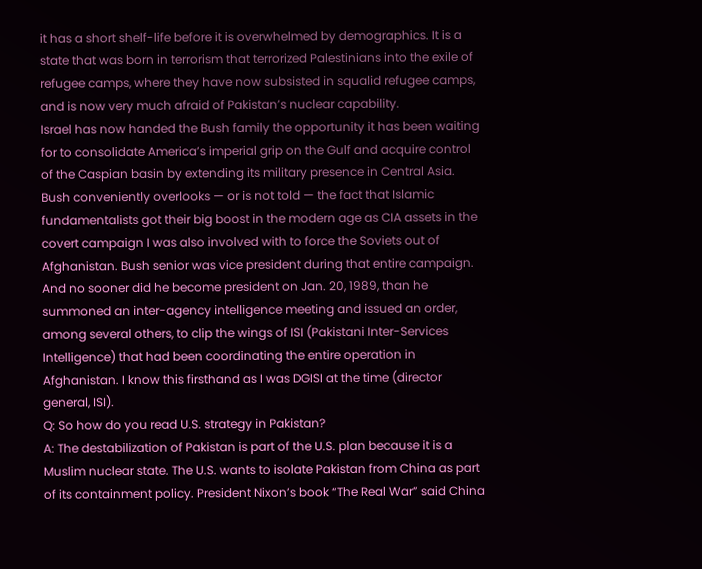it has a short shelf-life before it is overwhelmed by demographics. It is a state that was born in terrorism that terrorized Palestinians into the exile of refugee camps, where they have now subsisted in squalid refugee camps, and is now very much afraid of Pakistan’s nuclear capability.
Israel has now handed the Bush family the opportunity it has been waiting for to consolidate America’s imperial grip on the Gulf and acquire control of the Caspian basin by extending its military presence in Central Asia. Bush conveniently overlooks — or is not told — the fact that Islamic fundamentalists got their big boost in the modern age as CIA assets in the covert campaign I was also involved with to force the Soviets out of Afghanistan. Bush senior was vice president during that entire campaign. And no sooner did he become president on Jan. 20, 1989, than he summoned an inter-agency intelligence meeting and issued an order, among several others, to clip the wings of ISI (Pakistani Inter-Services Intelligence) that had been coordinating the entire operation in Afghanistan. I know this firsthand as I was DGISI at the time (director general, ISI).
Q: So how do you read U.S. strategy in Pakistan?
A: The destabilization of Pakistan is part of the U.S. plan because it is a Muslim nuclear state. The U.S. wants to isolate Pakistan from China as part of its containment policy. President Nixon’s book “The Real War” said China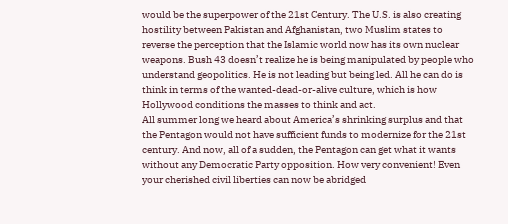would be the superpower of the 21st Century. The U.S. is also creating hostility between Pakistan and Afghanistan, two Muslim states to reverse the perception that the Islamic world now has its own nuclear weapons. Bush 43 doesn’t realize he is being manipulated by people who understand geopolitics. He is not leading but being led. All he can do is think in terms of the wanted-dead-or-alive culture, which is how Hollywood conditions the masses to think and act.
All summer long we heard about America’s shrinking surplus and that the Pentagon would not have sufficient funds to modernize for the 21st century. And now, all of a sudden, the Pentagon can get what it wants without any Democratic Party opposition. How very convenient! Even your cherished civil liberties can now be abridged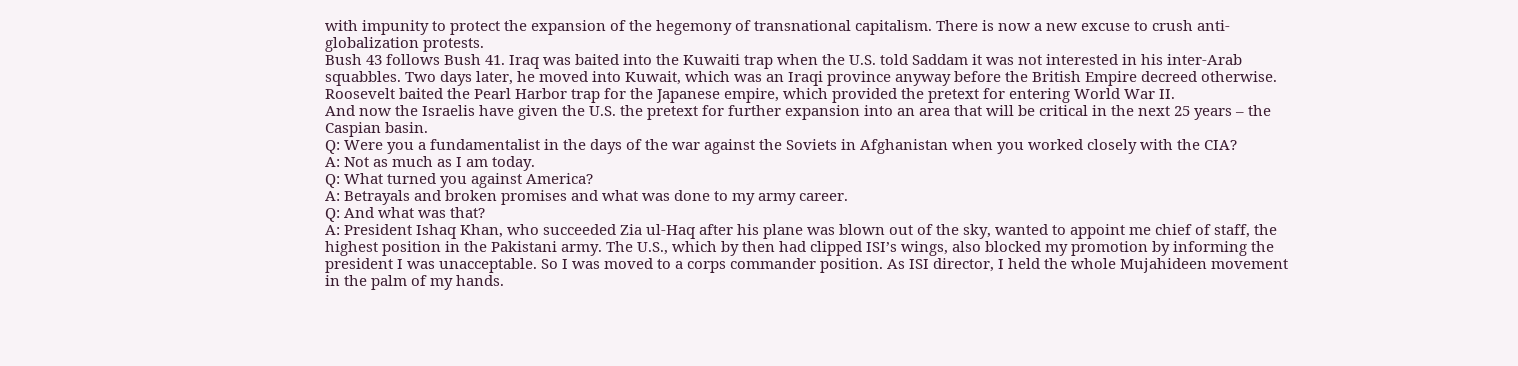with impunity to protect the expansion of the hegemony of transnational capitalism. There is now a new excuse to crush anti-globalization protests.
Bush 43 follows Bush 41. Iraq was baited into the Kuwaiti trap when the U.S. told Saddam it was not interested in his inter-Arab squabbles. Two days later, he moved into Kuwait, which was an Iraqi province anyway before the British Empire decreed otherwise. Roosevelt baited the Pearl Harbor trap for the Japanese empire, which provided the pretext for entering World War II.
And now the Israelis have given the U.S. the pretext for further expansion into an area that will be critical in the next 25 years – the Caspian basin.
Q: Were you a fundamentalist in the days of the war against the Soviets in Afghanistan when you worked closely with the CIA?
A: Not as much as I am today.
Q: What turned you against America?
A: Betrayals and broken promises and what was done to my army career.
Q: And what was that?
A: President Ishaq Khan, who succeeded Zia ul-Haq after his plane was blown out of the sky, wanted to appoint me chief of staff, the highest position in the Pakistani army. The U.S., which by then had clipped ISI’s wings, also blocked my promotion by informing the president I was unacceptable. So I was moved to a corps commander position. As ISI director, I held the whole Mujahideen movement in the palm of my hands.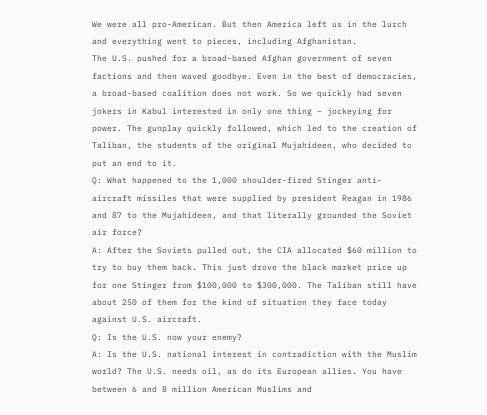We were all pro-American. But then America left us in the lurch and everything went to pieces, including Afghanistan.
The U.S. pushed for a broad-based Afghan government of seven factions and then waved goodbye. Even in the best of democracies, a broad-based coalition does not work. So we quickly had seven jokers in Kabul interested in only one thing – jockeying for power. The gunplay quickly followed, which led to the creation of Taliban, the students of the original Mujahideen, who decided to put an end to it.
Q: What happened to the 1,000 shoulder-fired Stinger anti-aircraft missiles that were supplied by president Reagan in 1986 and 87 to the Mujahideen, and that literally grounded the Soviet air force?
A: After the Soviets pulled out, the CIA allocated $60 million to try to buy them back. This just drove the black market price up for one Stinger from $100,000 to $300,000. The Taliban still have about 250 of them for the kind of situation they face today against U.S. aircraft.
Q: Is the U.S. now your enemy?
A: Is the U.S. national interest in contradiction with the Muslim world? The U.S. needs oil, as do its European allies. You have between 6 and 8 million American Muslims and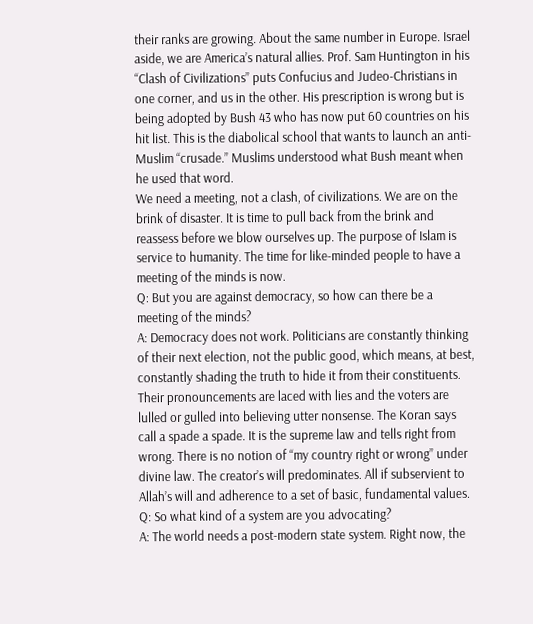their ranks are growing. About the same number in Europe. Israel aside, we are America’s natural allies. Prof. Sam Huntington in his “Clash of Civilizations” puts Confucius and Judeo-Christians in one corner, and us in the other. His prescription is wrong but is being adopted by Bush 43 who has now put 60 countries on his hit list. This is the diabolical school that wants to launch an anti-Muslim “crusade.” Muslims understood what Bush meant when he used that word.
We need a meeting, not a clash, of civilizations. We are on the brink of disaster. It is time to pull back from the brink and reassess before we blow ourselves up. The purpose of Islam is service to humanity. The time for like-minded people to have a meeting of the minds is now.
Q: But you are against democracy, so how can there be a meeting of the minds?
A: Democracy does not work. Politicians are constantly thinking of their next election, not the public good, which means, at best, constantly shading the truth to hide it from their constituents. Their pronouncements are laced with lies and the voters are lulled or gulled into believing utter nonsense. The Koran says call a spade a spade. It is the supreme law and tells right from wrong. There is no notion of “my country right or wrong” under divine law. The creator’s will predominates. All if subservient to Allah’s will and adherence to a set of basic, fundamental values.
Q: So what kind of a system are you advocating?
A: The world needs a post-modern state system. Right now, the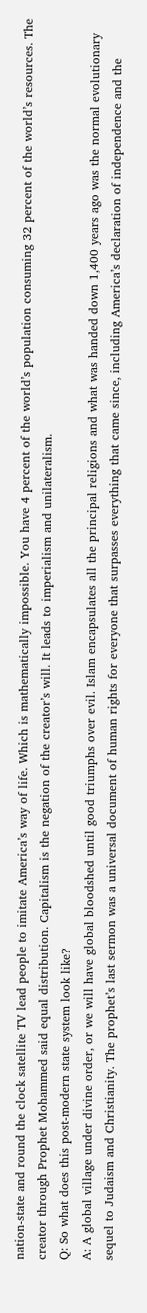nation-state and round the clock satellite TV lead people to imitate America’s way of life. Which is mathematically impossible. You have 4 percent of the world’s population consuming 32 percent of the world’s resources. The creator through Prophet Mohammed said equal distribution. Capitalism is the negation of the creator’s will. It leads to imperialism and unilateralism.
Q: So what does this post-modern state system look like?
A: A global village under divine order, or we will have global bloodshed until good triumphs over evil. Islam encapsulates all the principal religions and what was handed down 1,400 years ago was the normal evolutionary sequel to Judaism and Christianity. The prophet’s last sermon was a universal document of human rights for everyone that surpasses everything that came since, including America’s declaration of independence and the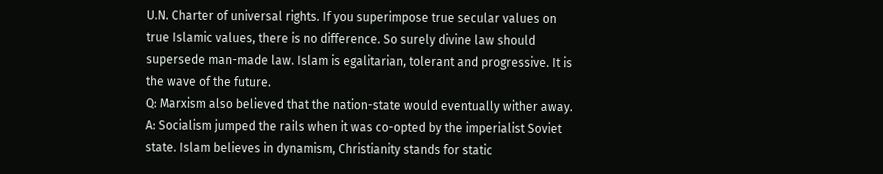U.N. Charter of universal rights. If you superimpose true secular values on true Islamic values, there is no difference. So surely divine law should supersede man-made law. Islam is egalitarian, tolerant and progressive. It is the wave of the future.
Q: Marxism also believed that the nation-state would eventually wither away.
A: Socialism jumped the rails when it was co-opted by the imperialist Soviet state. Islam believes in dynamism, Christianity stands for static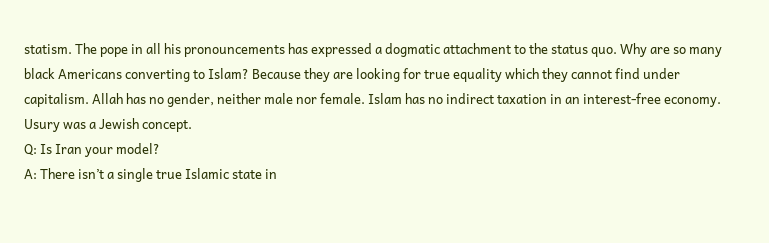statism. The pope in all his pronouncements has expressed a dogmatic attachment to the status quo. Why are so many black Americans converting to Islam? Because they are looking for true equality which they cannot find under capitalism. Allah has no gender, neither male nor female. Islam has no indirect taxation in an interest-free economy. Usury was a Jewish concept.
Q: Is Iran your model?
A: There isn’t a single true Islamic state in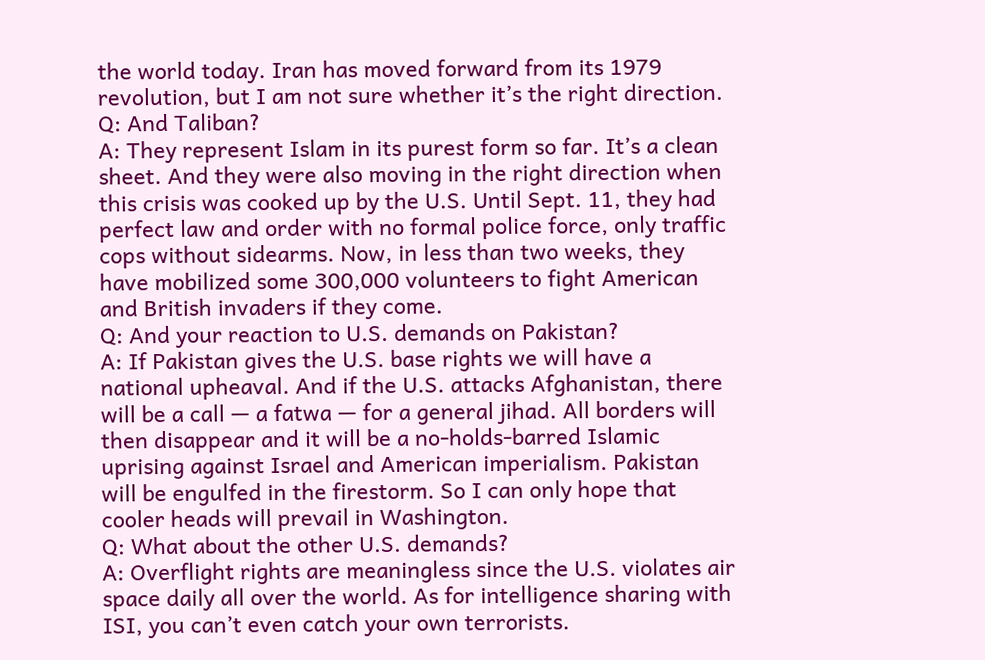the world today. Iran has moved forward from its 1979 revolution, but I am not sure whether it’s the right direction.
Q: And Taliban?
A: They represent Islam in its purest form so far. It’s a clean sheet. And they were also moving in the right direction when this crisis was cooked up by the U.S. Until Sept. 11, they had perfect law and order with no formal police force, only traffic cops without sidearms. Now, in less than two weeks, they have mobilized some 300,000 volunteers to fight American and British invaders if they come.
Q: And your reaction to U.S. demands on Pakistan?
A: If Pakistan gives the U.S. base rights we will have a national upheaval. And if the U.S. attacks Afghanistan, there will be a call — a fatwa — for a general jihad. All borders will then disappear and it will be a no-holds-barred Islamic uprising against Israel and American imperialism. Pakistan will be engulfed in the firestorm. So I can only hope that cooler heads will prevail in Washington.
Q: What about the other U.S. demands?
A: Overflight rights are meaningless since the U.S. violates air space daily all over the world. As for intelligence sharing with ISI, you can’t even catch your own terrorists.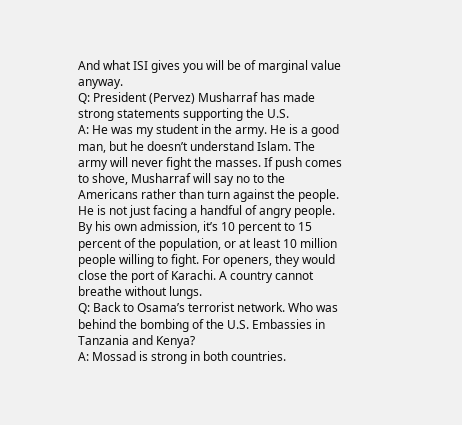And what ISI gives you will be of marginal value anyway.
Q: President (Pervez) Musharraf has made strong statements supporting the U.S.
A: He was my student in the army. He is a good man, but he doesn’t understand Islam. The army will never fight the masses. If push comes to shove, Musharraf will say no to the Americans rather than turn against the people. He is not just facing a handful of angry people. By his own admission, it’s 10 percent to 15 percent of the population, or at least 10 million people willing to fight. For openers, they would close the port of Karachi. A country cannot breathe without lungs.
Q: Back to Osama’s terrorist network. Who was behind the bombing of the U.S. Embassies in Tanzania and Kenya?
A: Mossad is strong in both countries.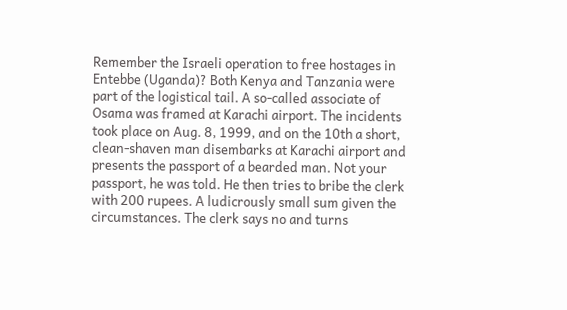Remember the Israeli operation to free hostages in Entebbe (Uganda)? Both Kenya and Tanzania were part of the logistical tail. A so-called associate of Osama was framed at Karachi airport. The incidents took place on Aug. 8, 1999, and on the 10th a short, clean-shaven man disembarks at Karachi airport and presents the passport of a bearded man. Not your passport, he was told. He then tries to bribe the clerk with 200 rupees. A ludicrously small sum given the circumstances. The clerk says no and turns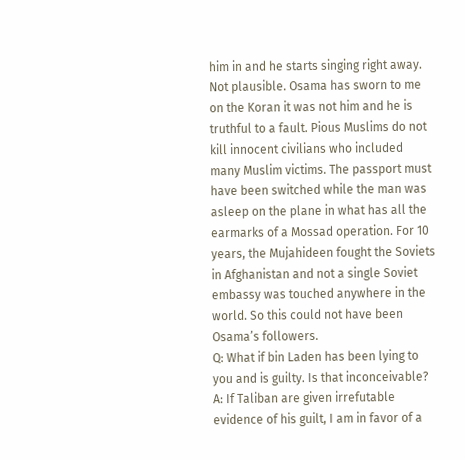him in and he starts singing right away. Not plausible. Osama has sworn to me on the Koran it was not him and he is truthful to a fault. Pious Muslims do not kill innocent civilians who included many Muslim victims. The passport must have been switched while the man was asleep on the plane in what has all the earmarks of a Mossad operation. For 10 years, the Mujahideen fought the Soviets in Afghanistan and not a single Soviet embassy was touched anywhere in the world. So this could not have been Osama’s followers.
Q: What if bin Laden has been lying to you and is guilty. Is that inconceivable?
A: If Taliban are given irrefutable evidence of his guilt, I am in favor of a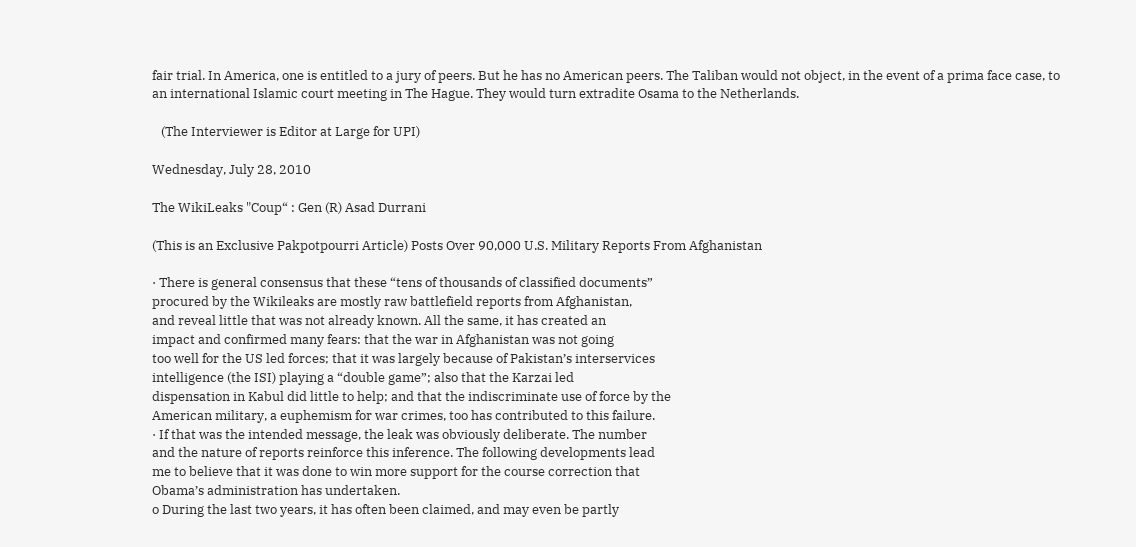fair trial. In America, one is entitled to a jury of peers. But he has no American peers. The Taliban would not object, in the event of a prima face case, to an international Islamic court meeting in The Hague. They would turn extradite Osama to the Netherlands.

   (The Interviewer is Editor at Large for UPI)

Wednesday, July 28, 2010

The WikiLeaks "Coup“ : Gen (R) Asad Durrani

(This is an Exclusive Pakpotpourri Article) Posts Over 90,000 U.S. Military Reports From Afghanistan

· There is general consensus that these “tens of thousands of classified documents”
procured by the Wikileaks are mostly raw battlefield reports from Afghanistan,
and reveal little that was not already known. All the same, it has created an
impact and confirmed many fears: that the war in Afghanistan was not going
too well for the US led forces; that it was largely because of Pakistan’s interservices
intelligence (the ISI) playing a “double game”; also that the Karzai led
dispensation in Kabul did little to help; and that the indiscriminate use of force by the
American military, a euphemism for war crimes, too has contributed to this failure.
· If that was the intended message, the leak was obviously deliberate. The number
and the nature of reports reinforce this inference. The following developments lead
me to believe that it was done to win more support for the course correction that
Obama’s administration has undertaken.
o During the last two years, it has often been claimed, and may even be partly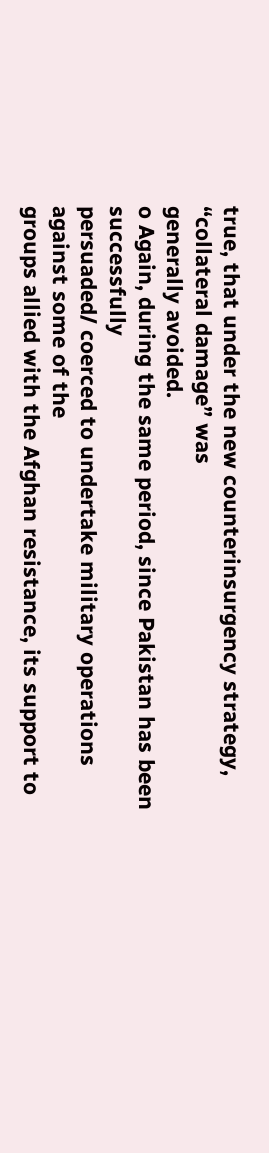true, that under the new counterinsurgency strategy, “collateral damage” was
generally avoided.
o Again, during the same period, since Pakistan has been successfully
persuaded/ coerced to undertake military operations against some of the
groups allied with the Afghan resistance, its support to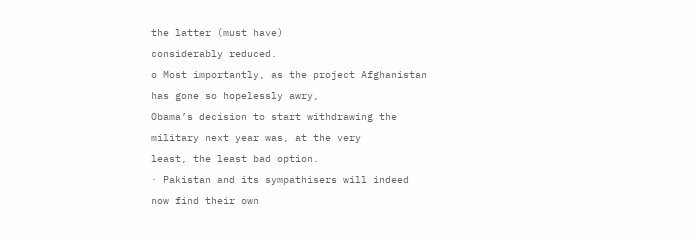the latter (must have)
considerably reduced.
o Most importantly, as the project Afghanistan has gone so hopelessly awry,
Obama’s decision to start withdrawing the military next year was, at the very
least, the least bad option.
· Pakistan and its sympathisers will indeed now find their own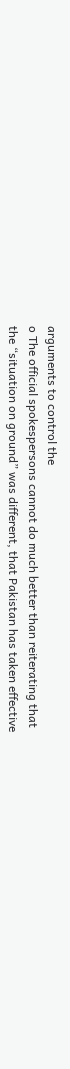arguments to control the
o The official spokespersons cannot do much better than reiterating that
the “situation on ground” was different, that Pakistan has taken effective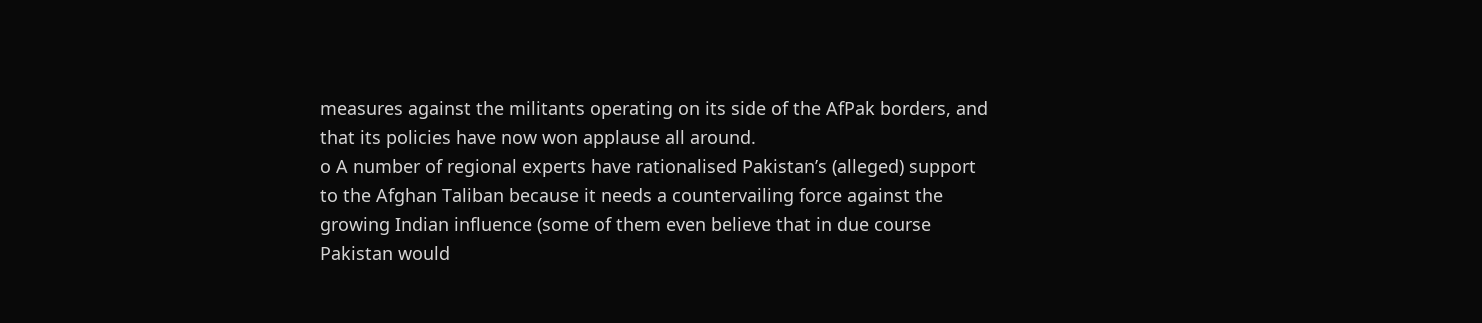measures against the militants operating on its side of the AfPak borders, and
that its policies have now won applause all around.
o A number of regional experts have rationalised Pakistan’s (alleged) support
to the Afghan Taliban because it needs a countervailing force against the
growing Indian influence (some of them even believe that in due course
Pakistan would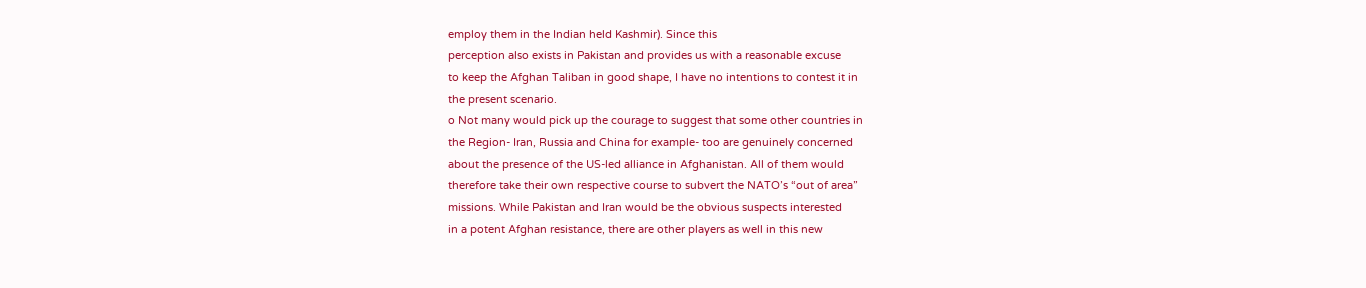employ them in the Indian held Kashmir). Since this
perception also exists in Pakistan and provides us with a reasonable excuse
to keep the Afghan Taliban in good shape, I have no intentions to contest it in
the present scenario.
o Not many would pick up the courage to suggest that some other countries in
the Region- Iran, Russia and China for example- too are genuinely concerned
about the presence of the US-led alliance in Afghanistan. All of them would
therefore take their own respective course to subvert the NATO’s “out of area”
missions. While Pakistan and Iran would be the obvious suspects interested
in a potent Afghan resistance, there are other players as well in this new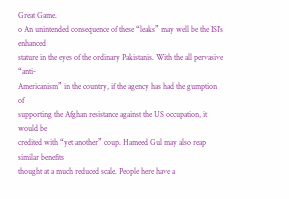Great Game.
o An unintended consequence of these “leaks” may well be the ISI’s enhanced
stature in the eyes of the ordinary Pakistanis. With the all pervasive “anti-
Americanism” in the country, if the agency has had the gumption of
supporting the Afghan resistance against the US occupation, it would be
credited with “yet another” coup. Hameed Gul may also reap similar benefits
thought at a much reduced scale. People here have a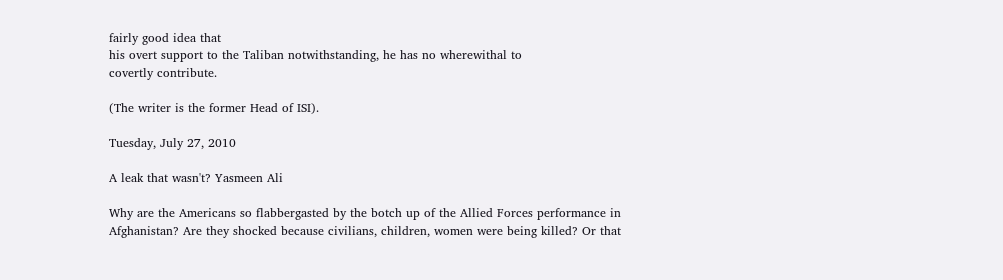fairly good idea that
his overt support to the Taliban notwithstanding, he has no wherewithal to
covertly contribute.

(The writer is the former Head of ISI).

Tuesday, July 27, 2010

A leak that wasn't? Yasmeen Ali

Why are the Americans so flabbergasted by the botch up of the Allied Forces performance in Afghanistan? Are they shocked because civilians, children, women were being killed? Or that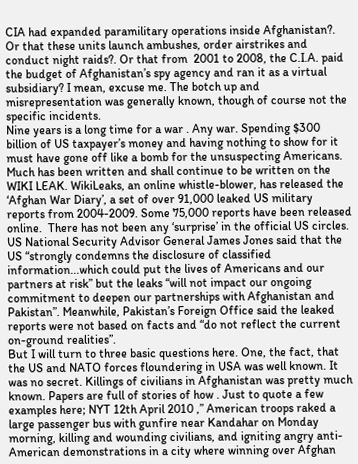CIA had expanded paramilitary operations inside Afghanistan?. Or that these units launch ambushes, order airstrikes and conduct night raids?. Or that from  2001 to 2008, the C.I.A. paid the budget of Afghanistan’s spy agency and ran it as a virtual subsidiary? I mean, excuse me. The botch up and misrepresentation was generally known, though of course not the specific incidents.
Nine years is a long time for a war . Any war. Spending $300 billion of US taxpayer’s money and having nothing to show for it must have gone off like a bomb for the unsuspecting Americans.
Much has been written and shall continue to be written on the WIKI LEAK. WikiLeaks, an online whistle-blower, has released the ‘Afghan War Diary’, a set of over 91,000 leaked US military reports from 2004-2009. Some 75,000 reports have been released online.  There has not been any ‘surprise’ in the official US circles. US National Security Advisor General James Jones said that the US “strongly condemns the disclosure of classified information...which could put the lives of Americans and our partners at risk” but the leaks “will not impact our ongoing commitment to deepen our partnerships with Afghanistan and Pakistan”. Meanwhile, Pakistan’s Foreign Office said the leaked reports were not based on facts and “do not reflect the current on-ground realities”.
But I will turn to three basic questions here. One, the fact, that the US and NATO forces floundering in USA was well known. It was no secret. Killings of civilians in Afghanistan was pretty much known. Papers are full of stories of how . Just to quote a few examples here; NYT 12th April 2010 ,” American troops raked a large passenger bus with gunfire near Kandahar on Monday morning, killing and wounding civilians, and igniting angry anti-American demonstrations in a city where winning over Afghan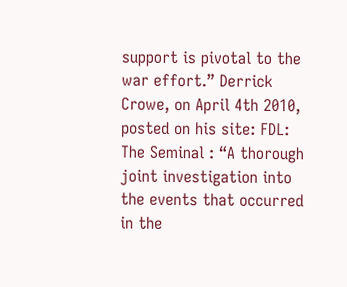support is pivotal to the war effort.” Derrick Crowe, on April 4th 2010, posted on his site: FDL: The Seminal : “A thorough joint investigation into the events that occurred in the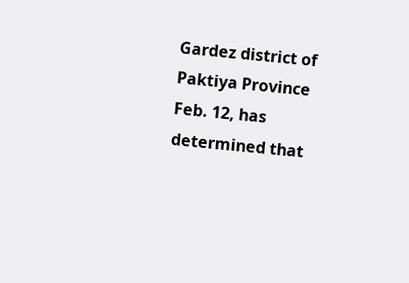Gardez district of Paktiya Province Feb. 12, has determined that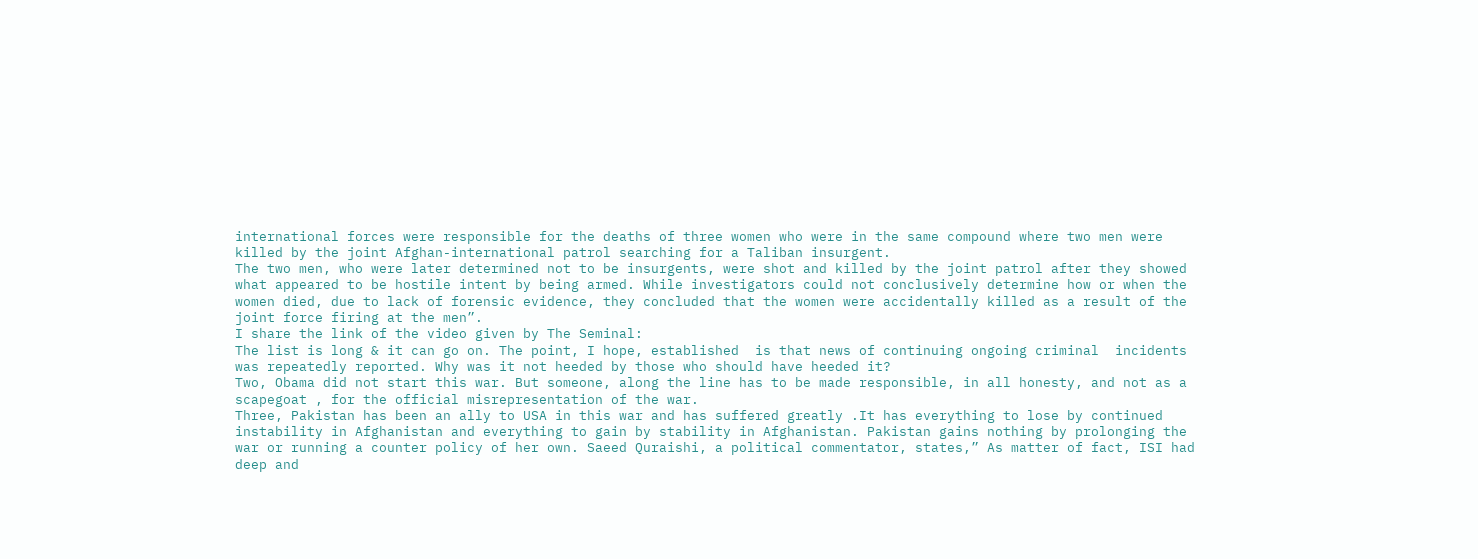international forces were responsible for the deaths of three women who were in the same compound where two men were killed by the joint Afghan-international patrol searching for a Taliban insurgent.
The two men, who were later determined not to be insurgents, were shot and killed by the joint patrol after they showed what appeared to be hostile intent by being armed. While investigators could not conclusively determine how or when the women died, due to lack of forensic evidence, they concluded that the women were accidentally killed as a result of the joint force firing at the men”.
I share the link of the video given by The Seminal:
The list is long & it can go on. The point, I hope, established  is that news of continuing ongoing criminal  incidents was repeatedly reported. Why was it not heeded by those who should have heeded it?
Two, Obama did not start this war. But someone, along the line has to be made responsible, in all honesty, and not as a scapegoat , for the official misrepresentation of the war.
Three, Pakistan has been an ally to USA in this war and has suffered greatly .It has everything to lose by continued instability in Afghanistan and everything to gain by stability in Afghanistan. Pakistan gains nothing by prolonging the war or running a counter policy of her own. Saeed Quraishi, a political commentator, states,” As matter of fact, ISI had deep and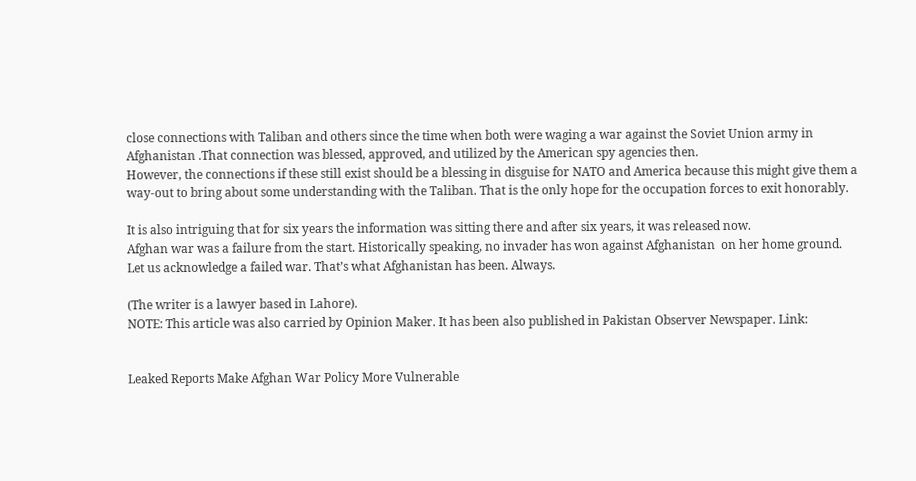close connections with Taliban and others since the time when both were waging a war against the Soviet Union army in Afghanistan .That connection was blessed, approved, and utilized by the American spy agencies then.
However, the connections if these still exist should be a blessing in disguise for NATO and America because this might give them a way-out to bring about some understanding with the Taliban. That is the only hope for the occupation forces to exit honorably.

It is also intriguing that for six years the information was sitting there and after six years, it was released now.
Afghan war was a failure from the start. Historically speaking, no invader has won against Afghanistan  on her home ground.
Let us acknowledge a failed war. That’s what Afghanistan has been. Always.

(The writer is a lawyer based in Lahore).
NOTE: This article was also carried by Opinion Maker. It has been also published in Pakistan Observer Newspaper. Link:


Leaked Reports Make Afghan War Policy More Vulnerable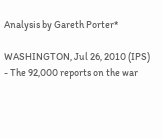Analysis by Gareth Porter*

WASHINGTON, Jul 26, 2010 (IPS) - The 92,000 reports on the war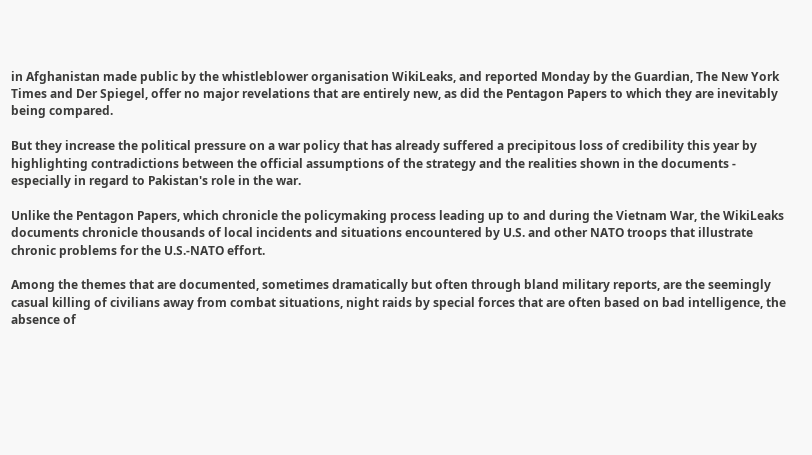in Afghanistan made public by the whistleblower organisation WikiLeaks, and reported Monday by the Guardian, The New York Times and Der Spiegel, offer no major revelations that are entirely new, as did the Pentagon Papers to which they are inevitably being compared.

But they increase the political pressure on a war policy that has already suffered a precipitous loss of credibility this year by highlighting contradictions between the official assumptions of the strategy and the realities shown in the documents - especially in regard to Pakistan's role in the war.

Unlike the Pentagon Papers, which chronicle the policymaking process leading up to and during the Vietnam War, the WikiLeaks documents chronicle thousands of local incidents and situations encountered by U.S. and other NATO troops that illustrate chronic problems for the U.S.-NATO effort.

Among the themes that are documented, sometimes dramatically but often through bland military reports, are the seemingly casual killing of civilians away from combat situations, night raids by special forces that are often based on bad intelligence, the absence of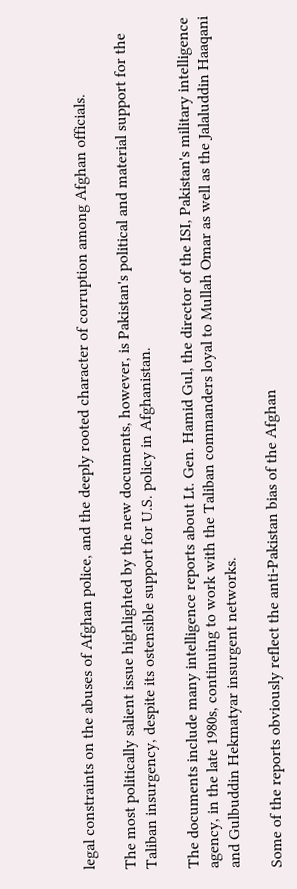legal constraints on the abuses of Afghan police, and the deeply rooted character of corruption among Afghan officials.

The most politically salient issue highlighted by the new documents, however, is Pakistan's political and material support for the Taliban insurgency, despite its ostensible support for U.S. policy in Afghanistan.

The documents include many intelligence reports about Lt. Gen. Hamid Gul, the director of the ISI, Pakistan's military intelligence agency, in the late 1980s, continuing to work with the Taliban commanders loyal to Mullah Omar as well as the Jalaluddin Haaqani and Gulbuddin Hekmatyar insurgent networks.

Some of the reports obviously reflect the anti-Pakistan bias of the Afghan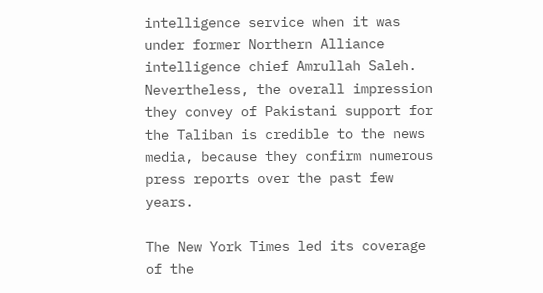intelligence service when it was under former Northern Alliance intelligence chief Amrullah Saleh. Nevertheless, the overall impression they convey of Pakistani support for the Taliban is credible to the news media, because they confirm numerous press reports over the past few years.

The New York Times led its coverage of the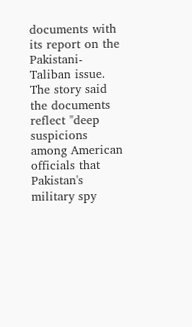documents with its report on the Pakistani-Taliban issue. The story said the documents reflect "deep suspicions among American officials that Pakistan's military spy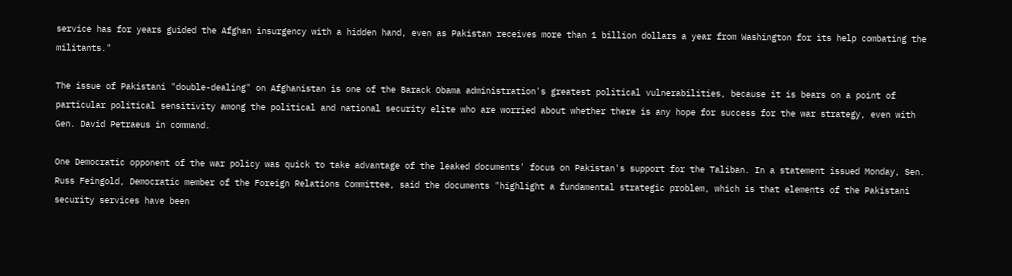service has for years guided the Afghan insurgency with a hidden hand, even as Pakistan receives more than 1 billion dollars a year from Washington for its help combating the militants."

The issue of Pakistani "double-dealing" on Afghanistan is one of the Barack Obama administration's greatest political vulnerabilities, because it is bears on a point of particular political sensitivity among the political and national security elite who are worried about whether there is any hope for success for the war strategy, even with Gen. David Petraeus in command.

One Democratic opponent of the war policy was quick to take advantage of the leaked documents' focus on Pakistan's support for the Taliban. In a statement issued Monday, Sen. Russ Feingold, Democratic member of the Foreign Relations Committee, said the documents "highlight a fundamental strategic problem, which is that elements of the Pakistani security services have been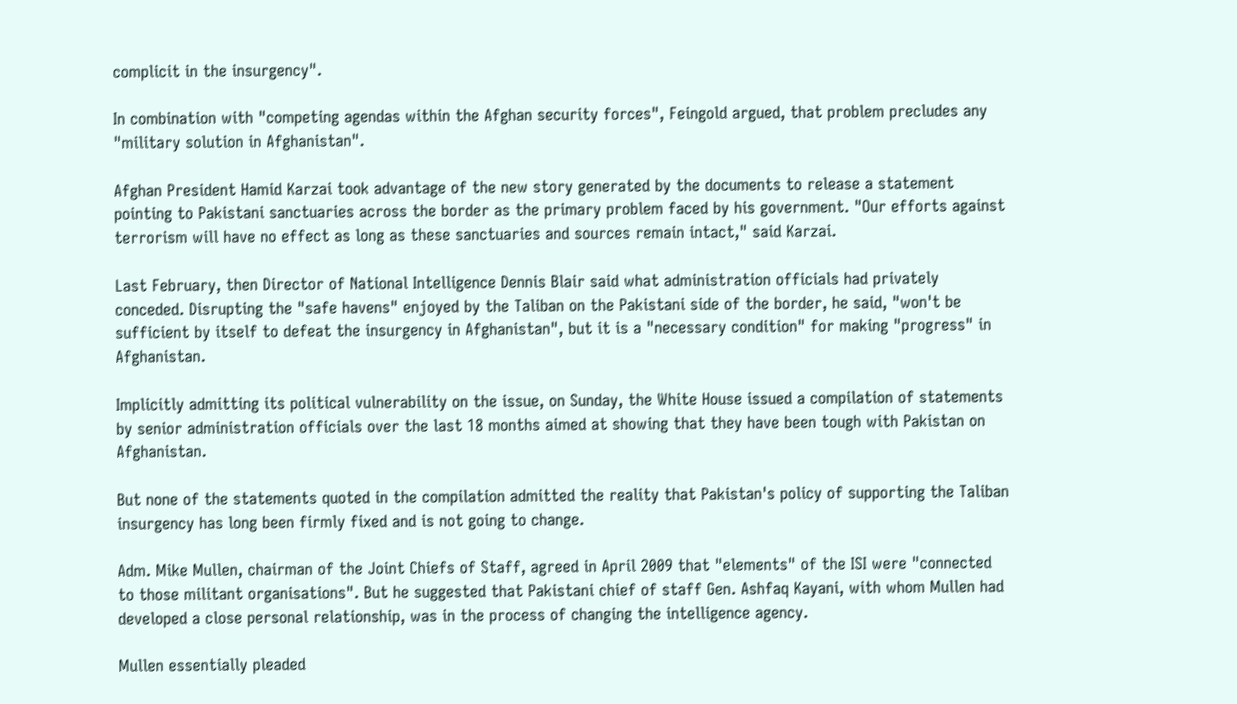complicit in the insurgency".

In combination with "competing agendas within the Afghan security forces", Feingold argued, that problem precludes any "military solution in Afghanistan".

Afghan President Hamid Karzai took advantage of the new story generated by the documents to release a statement pointing to Pakistani sanctuaries across the border as the primary problem faced by his government. "Our efforts against terrorism will have no effect as long as these sanctuaries and sources remain intact," said Karzai.

Last February, then Director of National Intelligence Dennis Blair said what administration officials had privately conceded. Disrupting the "safe havens" enjoyed by the Taliban on the Pakistani side of the border, he said, "won't be sufficient by itself to defeat the insurgency in Afghanistan", but it is a "necessary condition" for making "progress" in Afghanistan.

Implicitly admitting its political vulnerability on the issue, on Sunday, the White House issued a compilation of statements by senior administration officials over the last 18 months aimed at showing that they have been tough with Pakistan on Afghanistan.

But none of the statements quoted in the compilation admitted the reality that Pakistan's policy of supporting the Taliban insurgency has long been firmly fixed and is not going to change.

Adm. Mike Mullen, chairman of the Joint Chiefs of Staff, agreed in April 2009 that "elements" of the ISI were "connected to those militant organisations". But he suggested that Pakistani chief of staff Gen. Ashfaq Kayani, with whom Mullen had developed a close personal relationship, was in the process of changing the intelligence agency.

Mullen essentially pleaded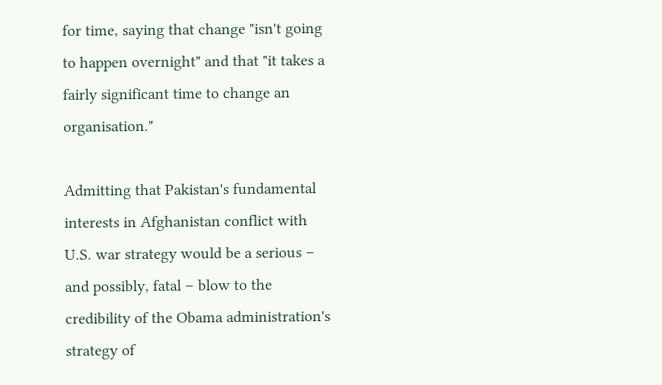for time, saying that change "isn't going to happen overnight" and that "it takes a fairly significant time to change an organisation."

Admitting that Pakistan's fundamental interests in Afghanistan conflict with U.S. war strategy would be a serious – and possibly, fatal – blow to the credibility of the Obama administration's strategy of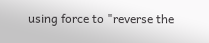using force to "reverse the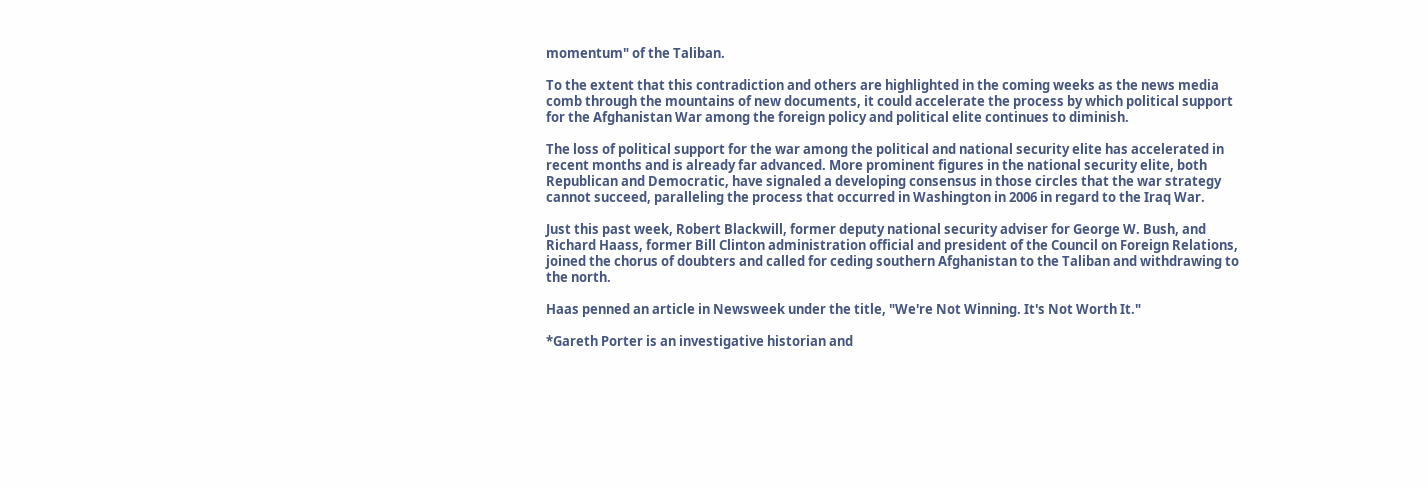momentum" of the Taliban.

To the extent that this contradiction and others are highlighted in the coming weeks as the news media comb through the mountains of new documents, it could accelerate the process by which political support for the Afghanistan War among the foreign policy and political elite continues to diminish.

The loss of political support for the war among the political and national security elite has accelerated in recent months and is already far advanced. More prominent figures in the national security elite, both Republican and Democratic, have signaled a developing consensus in those circles that the war strategy cannot succeed, paralleling the process that occurred in Washington in 2006 in regard to the Iraq War.

Just this past week, Robert Blackwill, former deputy national security adviser for George W. Bush, and Richard Haass, former Bill Clinton administration official and president of the Council on Foreign Relations, joined the chorus of doubters and called for ceding southern Afghanistan to the Taliban and withdrawing to the north.

Haas penned an article in Newsweek under the title, "We're Not Winning. It's Not Worth It."

*Gareth Porter is an investigative historian and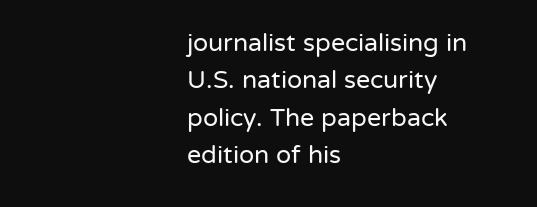journalist specialising in U.S. national security policy. The paperback edition of his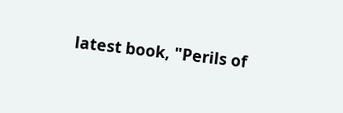latest book, "Perils of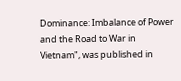Dominance: Imbalance of Power and the Road to War in Vietnam", was published in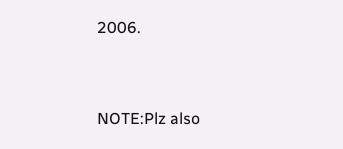2006.


NOTE:Plz also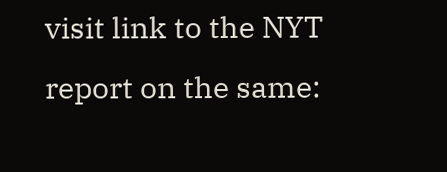visit link to the NYT report on the same: